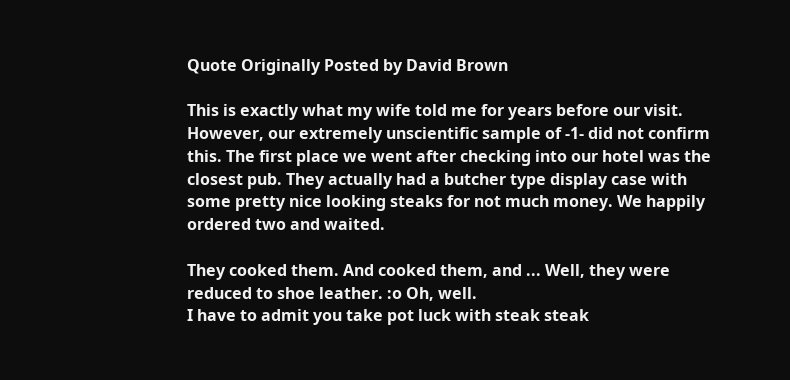Quote Originally Posted by David Brown

This is exactly what my wife told me for years before our visit. However, our extremely unscientific sample of -1- did not confirm this. The first place we went after checking into our hotel was the closest pub. They actually had a butcher type display case with some pretty nice looking steaks for not much money. We happily ordered two and waited.

They cooked them. And cooked them, and ... Well, they were reduced to shoe leather. :o Oh, well.
I have to admit you take pot luck with steak steak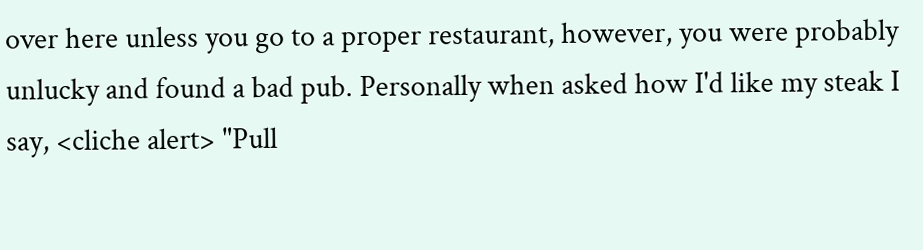over here unless you go to a proper restaurant, however, you were probably unlucky and found a bad pub. Personally when asked how I'd like my steak I say, <cliche alert> "Pull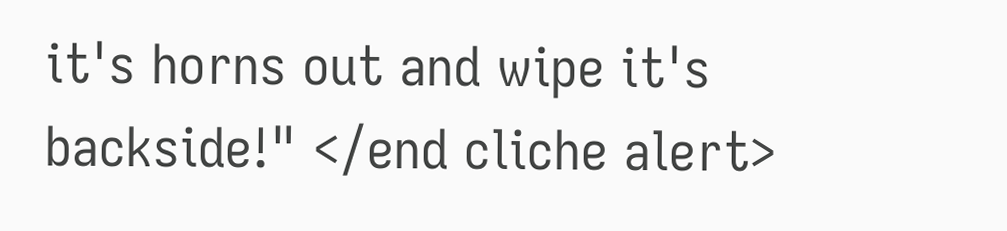it's horns out and wipe it's backside!" </end cliche alert>